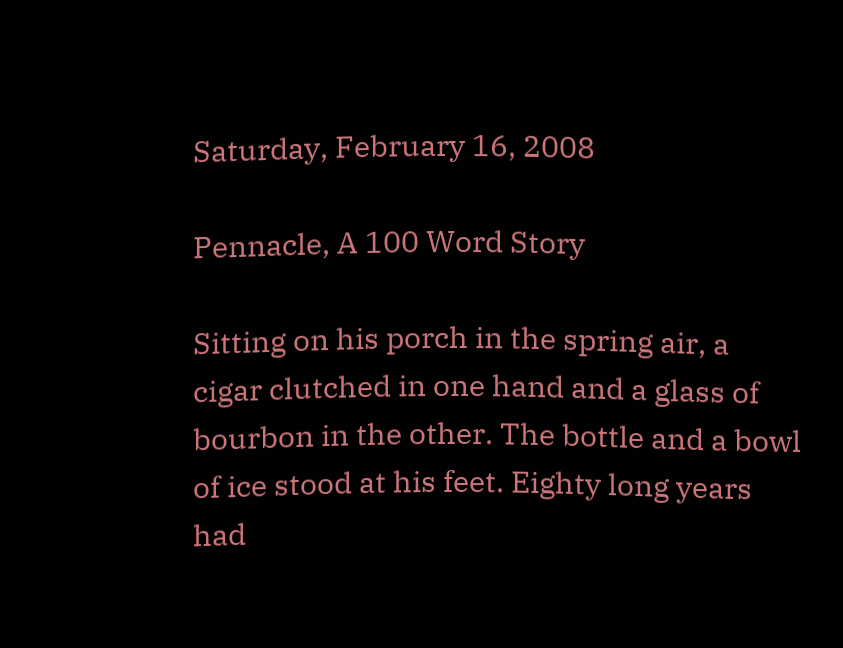Saturday, February 16, 2008

Pennacle, A 100 Word Story

Sitting on his porch in the spring air, a cigar clutched in one hand and a glass of bourbon in the other. The bottle and a bowl of ice stood at his feet. Eighty long years had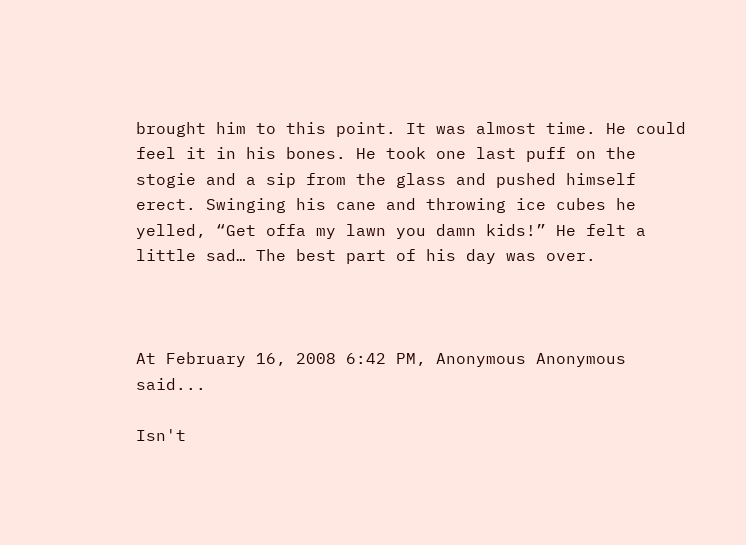brought him to this point. It was almost time. He could feel it in his bones. He took one last puff on the stogie and a sip from the glass and pushed himself erect. Swinging his cane and throwing ice cubes he yelled, “Get offa my lawn you damn kids!” He felt a little sad… The best part of his day was over.



At February 16, 2008 6:42 PM, Anonymous Anonymous said...

Isn't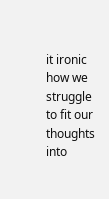it ironic how we struggle to fit our thoughts into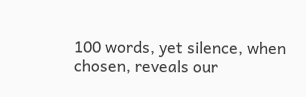100 words, yet silence, when chosen, reveals our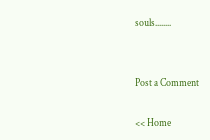souls........


Post a Comment

<< Home